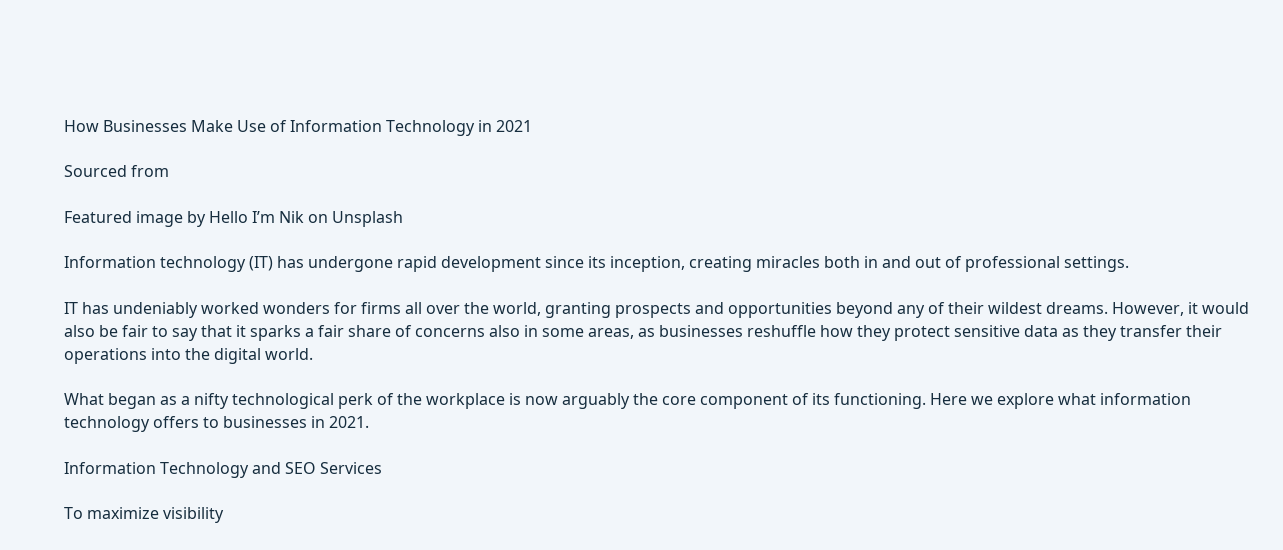How Businesses Make Use of Information Technology in 2021

Sourced from

Featured image by Hello I’m Nik on Unsplash

Information technology (IT) has undergone rapid development since its inception, creating miracles both in and out of professional settings.

IT has undeniably worked wonders for firms all over the world, granting prospects and opportunities beyond any of their wildest dreams. However, it would also be fair to say that it sparks a fair share of concerns also in some areas, as businesses reshuffle how they protect sensitive data as they transfer their operations into the digital world.

What began as a nifty technological perk of the workplace is now arguably the core component of its functioning. Here we explore what information technology offers to businesses in 2021.

Information Technology and SEO Services

To maximize visibility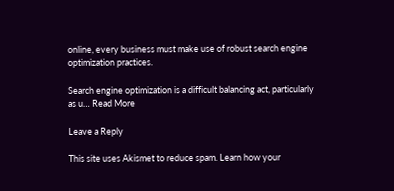online, every business must make use of robust search engine optimization practices.

Search engine optimization is a difficult balancing act, particularly as u… Read More

Leave a Reply

This site uses Akismet to reduce spam. Learn how your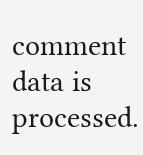comment data is processed.